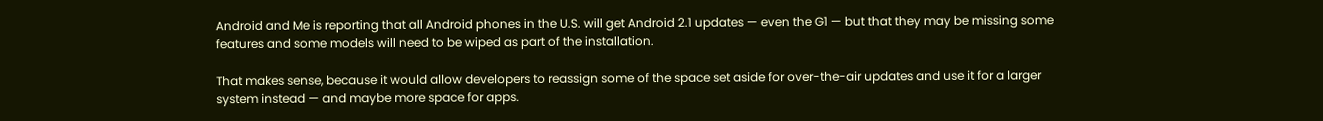Android and Me is reporting that all Android phones in the U.S. will get Android 2.1 updates — even the G1 — but that they may be missing some features and some models will need to be wiped as part of the installation.

That makes sense, because it would allow developers to reassign some of the space set aside for over-the-air updates and use it for a larger system instead — and maybe more space for apps.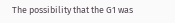The possibility that the G1 was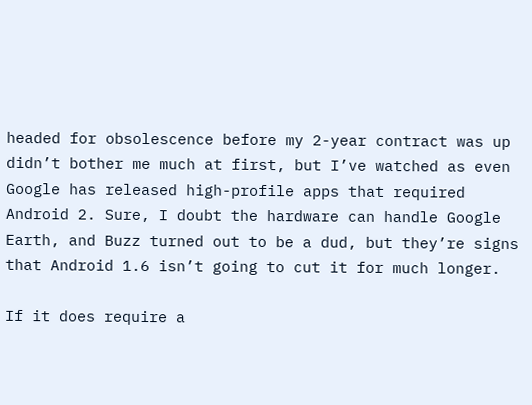headed for obsolescence before my 2-year contract was up didn’t bother me much at first, but I’ve watched as even Google has released high-profile apps that required Android 2. Sure, I doubt the hardware can handle Google Earth, and Buzz turned out to be a dud, but they’re signs that Android 1.6 isn’t going to cut it for much longer.

If it does require a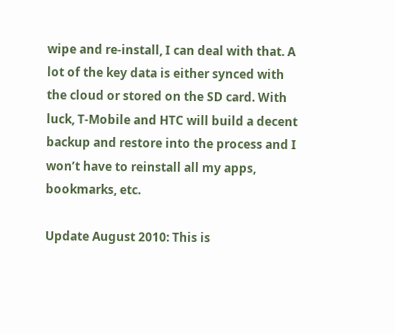wipe and re-install, I can deal with that. A lot of the key data is either synced with the cloud or stored on the SD card. With luck, T-Mobile and HTC will build a decent backup and restore into the process and I won’t have to reinstall all my apps, bookmarks, etc.

Update August 2010: This is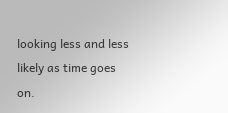looking less and less likely as time goes on.